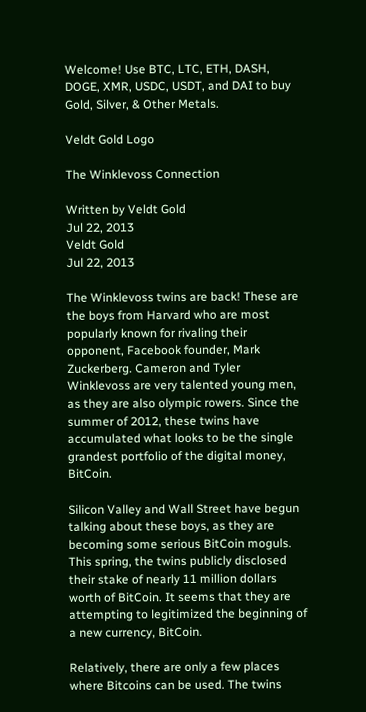Welcome! Use BTC, LTC, ETH, DASH, DOGE, XMR, USDC, USDT, and DAI to buy Gold, Silver, & Other Metals.

Veldt Gold Logo

The Winklevoss Connection

Written by Veldt Gold
Jul 22, 2013
Veldt Gold
Jul 22, 2013

The Winklevoss twins are back! These are the boys from Harvard who are most popularly known for rivaling their opponent, Facebook founder, Mark Zuckerberg. Cameron and Tyler Winklevoss are very talented young men, as they are also olympic rowers. Since the summer of 2012, these twins have accumulated what looks to be the single grandest portfolio of the digital money, BitCoin.

Silicon Valley and Wall Street have begun talking about these boys, as they are becoming some serious BitCoin moguls. This spring, the twins publicly disclosed their stake of nearly 11 million dollars worth of BitCoin. It seems that they are attempting to legitimized the beginning of a new currency, BitCoin.

Relatively, there are only a few places where Bitcoins can be used. The twins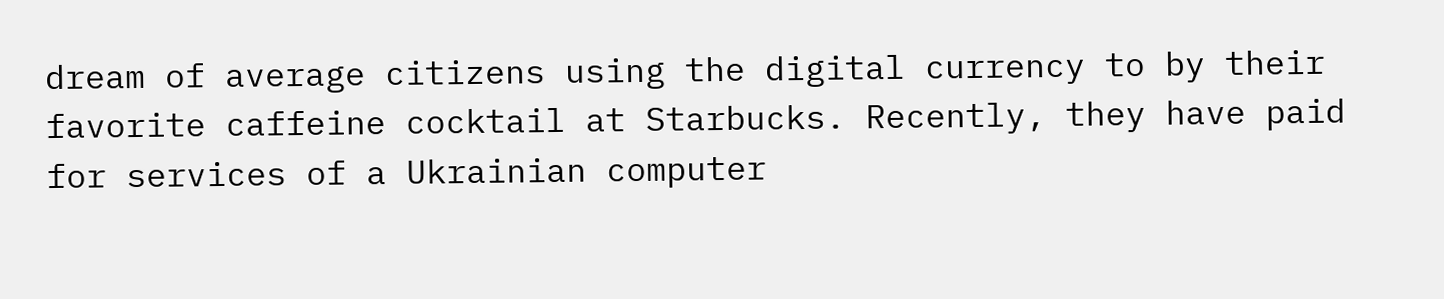dream of average citizens using the digital currency to by their favorite caffeine cocktail at Starbucks. Recently, they have paid for services of a Ukrainian computer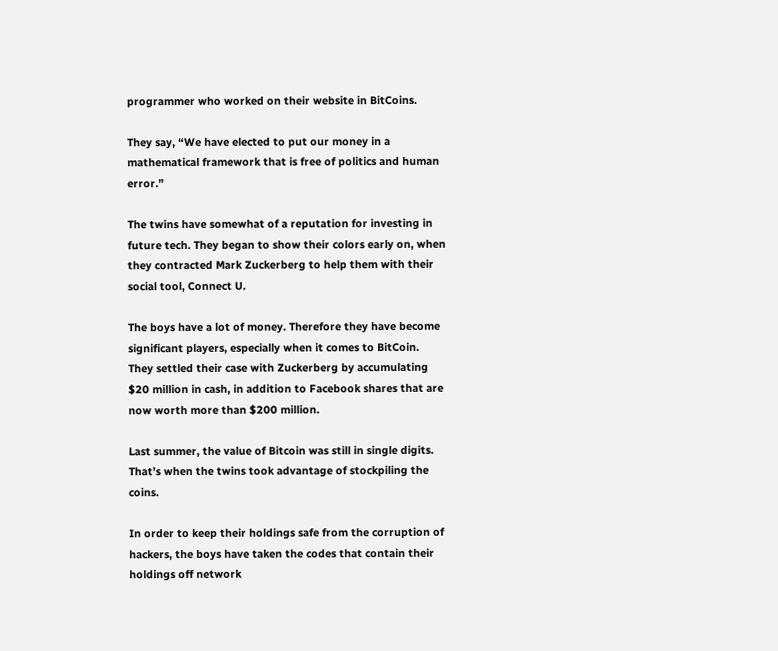programmer who worked on their website in BitCoins.

They say, “We have elected to put our money in a mathematical framework that is free of politics and human error.”

The twins have somewhat of a reputation for investing in future tech. They began to show their colors early on, when they contracted Mark Zuckerberg to help them with their social tool, Connect U.

The boys have a lot of money. Therefore they have become significant players, especially when it comes to BitCoin. They settled their case with Zuckerberg by accumulating $20 million in cash, in addition to Facebook shares that are now worth more than $200 million.

Last summer, the value of Bitcoin was still in single digits. That’s when the twins took advantage of stockpiling the coins.

In order to keep their holdings safe from the corruption of hackers, the boys have taken the codes that contain their holdings off network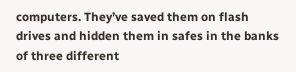computers. They’ve saved them on flash drives and hidden them in safes in the banks of three different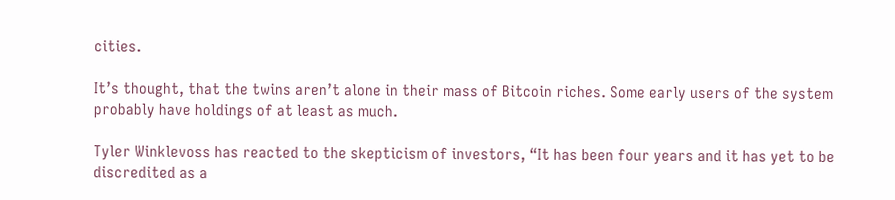cities.

It’s thought, that the twins aren’t alone in their mass of Bitcoin riches. Some early users of the system probably have holdings of at least as much.

Tyler Winklevoss has reacted to the skepticism of investors, “It has been four years and it has yet to be discredited as a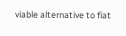viable alternative to fiat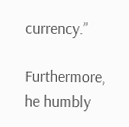currency.”

Furthermore, he humbly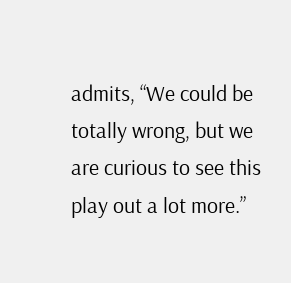admits, “We could be totally wrong, but we are curious to see this play out a lot more.”